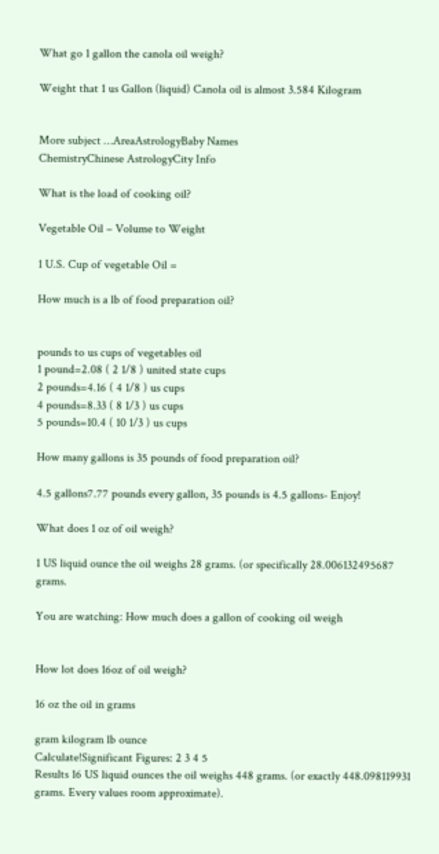What go 1 gallon the canola oil weigh?

Weight that 1 us Gallon (liquid) Canola oil is almost 3.584 Kilogram


More subject …AreaAstrologyBaby Names
ChemistryChinese AstrologyCity Info

What is the load of cooking oil?

Vegetable Oil – Volume to Weight

1 U.S. Cup of vegetable Oil =

How much is a lb of food preparation oil?


pounds to us cups of vegetables oil
1 pound=2.08 ( 2 1/8 ) united state cups
2 pounds=4.16 ( 4 1/8 ) us cups
4 pounds=8.33 ( 8 1/3 ) us cups
5 pounds=10.4 ( 10 1/3 ) us cups

How many gallons is 35 pounds of food preparation oil?

4.5 gallons7.77 pounds every gallon, 35 pounds is 4.5 gallons- Enjoy!

What does 1 oz of oil weigh?

1 US liquid ounce the oil weighs 28 grams. (or specifically 28.006132495687 grams.

You are watching: How much does a gallon of cooking oil weigh


How lot does 16oz of oil weigh?

16 oz the oil in grams

gram kilogram lb ounce
Calculate!Significant Figures: 2 3 4 5
Results 16 US liquid ounces the oil weighs 448 grams. (or exactly 448.098119931 grams. Every values room approximate).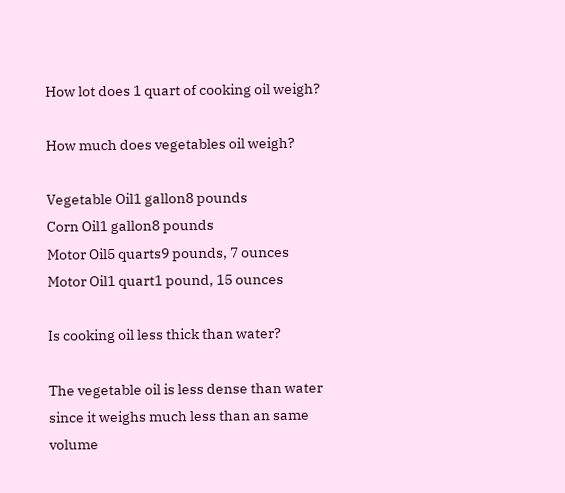How lot does 1 quart of cooking oil weigh?

How much does vegetables oil weigh?

Vegetable Oil1 gallon8 pounds
Corn Oil1 gallon8 pounds
Motor Oil5 quarts9 pounds, 7 ounces
Motor Oil1 quart1 pound, 15 ounces

Is cooking oil less thick than water?

The vegetable oil is less dense than water since it weighs much less than an same volume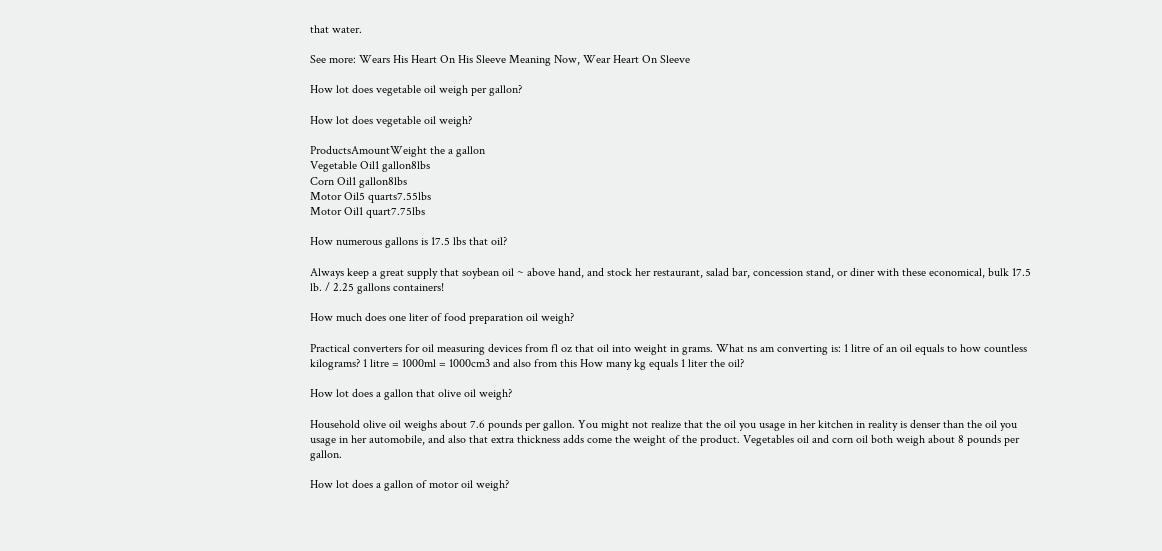that water.

See more: Wears His Heart On His Sleeve Meaning Now, Wear Heart On Sleeve

How lot does vegetable oil weigh per gallon?

How lot does vegetable oil weigh?

ProductsAmountWeight the a gallon
Vegetable Oil1 gallon8lbs
Corn Oil1 gallon8lbs
Motor Oil5 quarts7.55lbs
Motor Oil1 quart7.75lbs

How numerous gallons is 17.5 lbs that oil?

Always keep a great supply that soybean oil ~ above hand, and stock her restaurant, salad bar, concession stand, or diner with these economical, bulk 17.5 lb. / 2.25 gallons containers!

How much does one liter of food preparation oil weigh?

Practical converters for oil measuring devices from fl oz that oil into weight in grams. What ns am converting is: 1 litre of an oil equals to how countless kilograms? 1 litre = 1000ml = 1000cm3 and also from this How many kg equals 1 liter the oil?

How lot does a gallon that olive oil weigh?

Household olive oil weighs about 7.6 pounds per gallon. You might not realize that the oil you usage in her kitchen in reality is denser than the oil you usage in her automobile, and also that extra thickness adds come the weight of the product. Vegetables oil and corn oil both weigh about 8 pounds per gallon.

How lot does a gallon of motor oil weigh?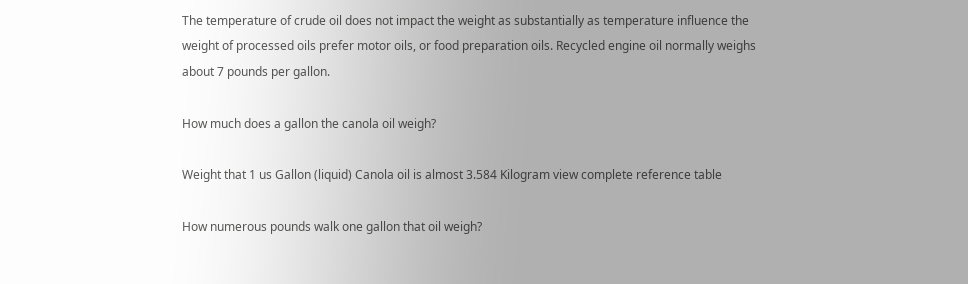The temperature of crude oil does not impact the weight as substantially as temperature influence the weight of processed oils prefer motor oils, or food preparation oils. Recycled engine oil normally weighs about 7 pounds per gallon.

How much does a gallon the canola oil weigh?

Weight that 1 us Gallon (liquid) Canola oil is almost 3.584 Kilogram view complete reference table

How numerous pounds walk one gallon that oil weigh?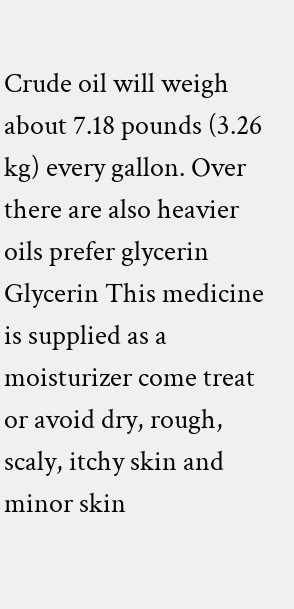Crude oil will weigh about 7.18 pounds (3.26 kg) every gallon. Over there are also heavier oils prefer glycerin Glycerin This medicine is supplied as a moisturizer come treat or avoid dry, rough, scaly, itchy skin and minor skin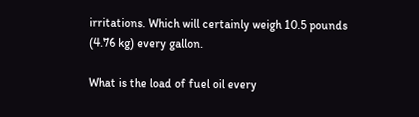irritations. Which will certainly weigh 10.5 pounds (4.76 kg) every gallon.

What is the load of fuel oil every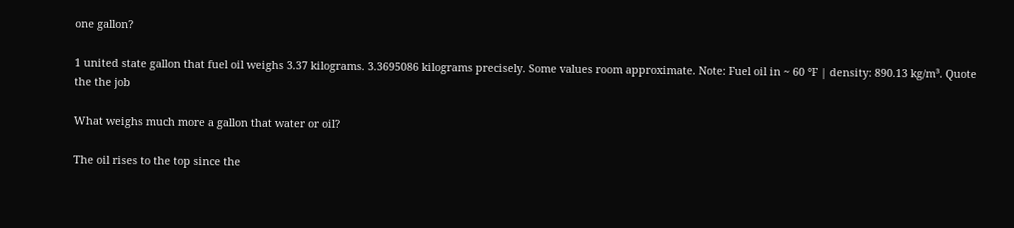one gallon?

1 united state gallon that fuel oil weighs 3.37 kilograms. 3.3695086 kilograms precisely. Some values room approximate. Note: Fuel oil in ~ 60 °F | density: 890.13 kg/m³. Quote the the job

What weighs much more a gallon that water or oil?

The oil rises to the top since the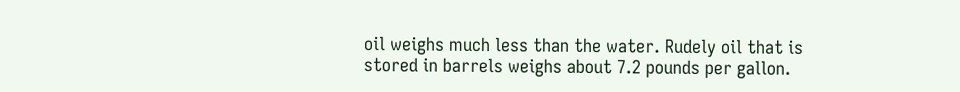oil weighs much less than the water. Rudely oil that is stored in barrels weighs about 7.2 pounds per gallon.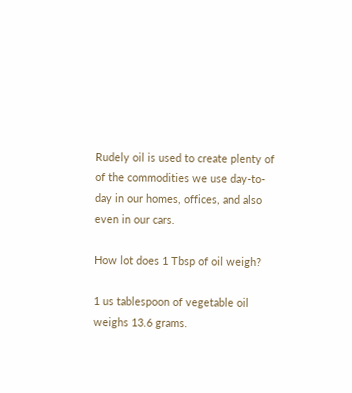Rudely oil is used to create plenty of of the commodities we use day-to-day in our homes, offices, and also even in our cars.

How lot does 1 Tbsp of oil weigh?

1 us tablespoon of vegetable oil weighs 13.6 grams.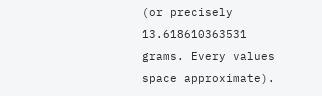(or precisely 13.618610363531 grams. Every values space approximate).